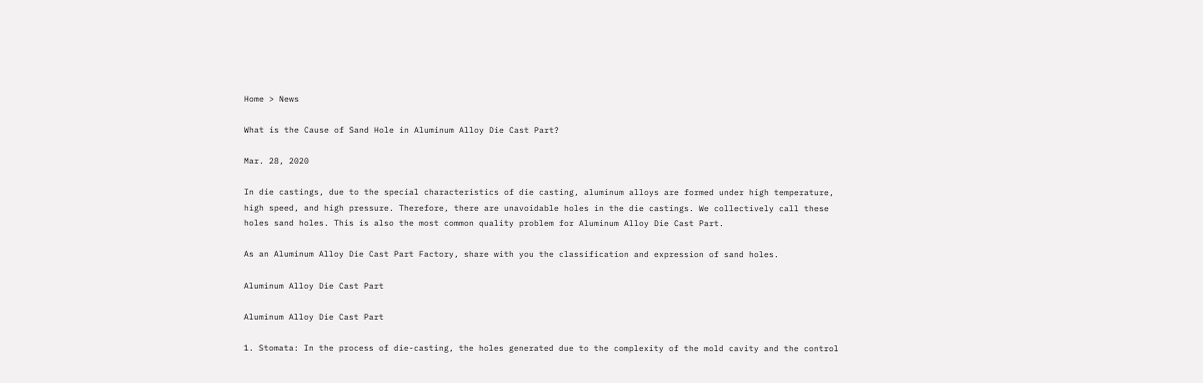Home > News

What is the Cause of Sand Hole in Aluminum Alloy Die Cast Part?

Mar. 28, 2020

In die castings, due to the special characteristics of die casting, aluminum alloys are formed under high temperature, high speed, and high pressure. Therefore, there are unavoidable holes in the die castings. We collectively call these holes sand holes. This is also the most common quality problem for Aluminum Alloy Die Cast Part.

As an Aluminum Alloy Die Cast Part Factory, share with you the classification and expression of sand holes.

Aluminum Alloy Die Cast Part

Aluminum Alloy Die Cast Part

1. Stomata: In the process of die-casting, the holes generated due to the complexity of the mold cavity and the control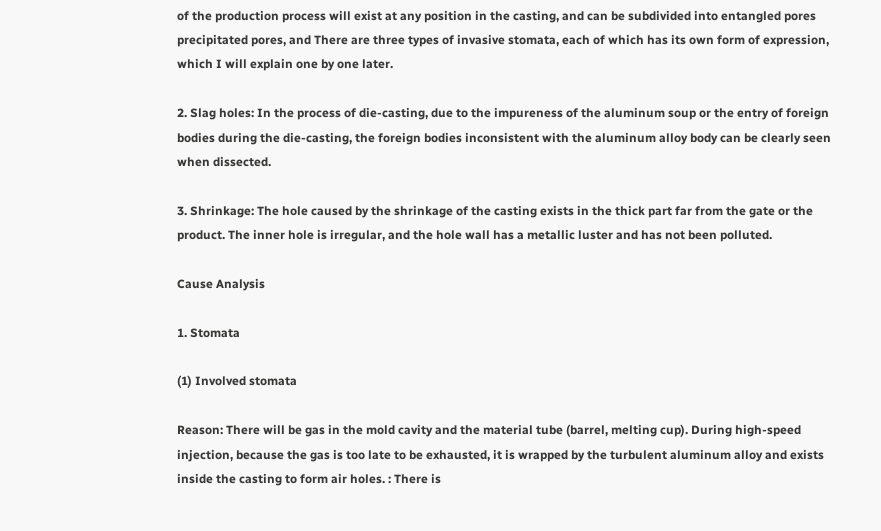of the production process will exist at any position in the casting, and can be subdivided into entangled pores precipitated pores, and There are three types of invasive stomata, each of which has its own form of expression, which I will explain one by one later.

2. Slag holes: In the process of die-casting, due to the impureness of the aluminum soup or the entry of foreign bodies during the die-casting, the foreign bodies inconsistent with the aluminum alloy body can be clearly seen when dissected.

3. Shrinkage: The hole caused by the shrinkage of the casting exists in the thick part far from the gate or the product. The inner hole is irregular, and the hole wall has a metallic luster and has not been polluted.

Cause Analysis

1. Stomata

(1) Involved stomata

Reason: There will be gas in the mold cavity and the material tube (barrel, melting cup). During high-speed injection, because the gas is too late to be exhausted, it is wrapped by the turbulent aluminum alloy and exists inside the casting to form air holes. : There is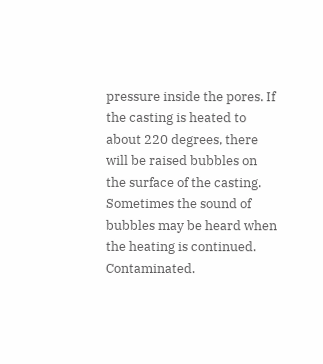pressure inside the pores. If the casting is heated to about 220 degrees, there will be raised bubbles on the surface of the casting. Sometimes the sound of bubbles may be heard when the heating is continued. Contaminated.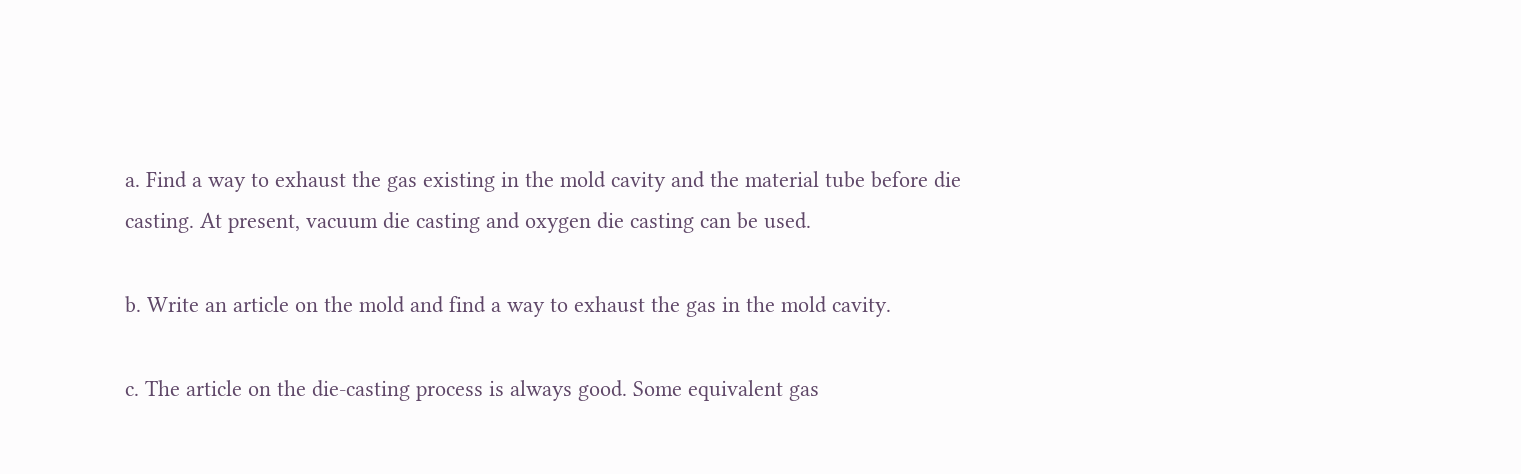a. Find a way to exhaust the gas existing in the mold cavity and the material tube before die casting. At present, vacuum die casting and oxygen die casting can be used.

b. Write an article on the mold and find a way to exhaust the gas in the mold cavity.

c. The article on the die-casting process is always good. Some equivalent gas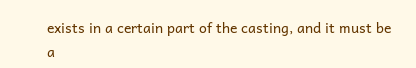exists in a certain part of the casting, and it must be a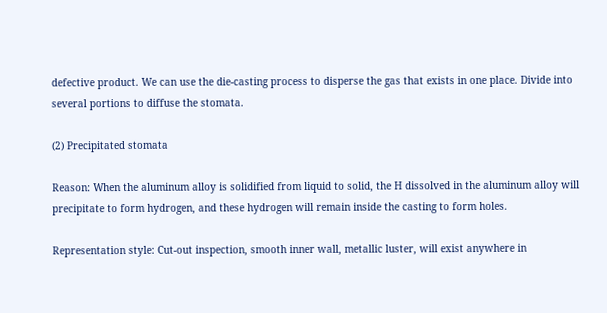defective product. We can use the die-casting process to disperse the gas that exists in one place. Divide into several portions to diffuse the stomata.

(2) Precipitated stomata

Reason: When the aluminum alloy is solidified from liquid to solid, the H dissolved in the aluminum alloy will precipitate to form hydrogen, and these hydrogen will remain inside the casting to form holes.

Representation style: Cut-out inspection, smooth inner wall, metallic luster, will exist anywhere in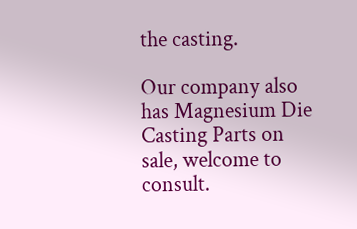the casting.

Our company also has Magnesium Die Casting Parts on sale, welcome to consult.